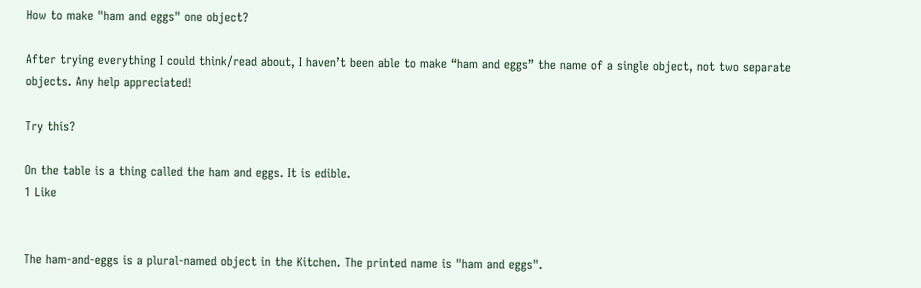How to make "ham and eggs" one object?

After trying everything I could think/read about, I haven’t been able to make “ham and eggs” the name of a single object, not two separate objects. Any help appreciated!

Try this?

On the table is a thing called the ham and eggs. It is edible.
1 Like


The ham-and-eggs is a plural-named object in the Kitchen. The printed name is "ham and eggs".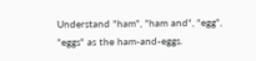Understand "ham", "ham and", "egg", "eggs" as the ham-and-eggs.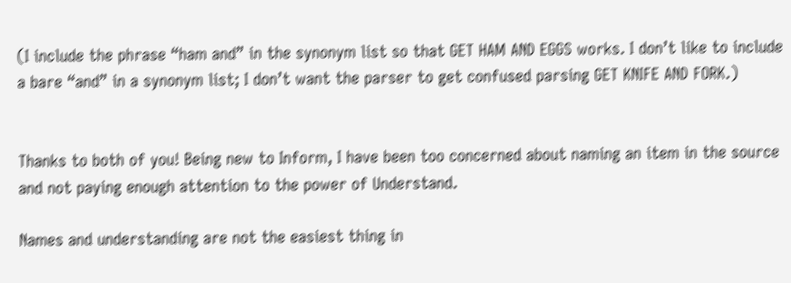(I include the phrase “ham and” in the synonym list so that GET HAM AND EGGS works. I don’t like to include a bare “and” in a synonym list; I don’t want the parser to get confused parsing GET KNIFE AND FORK.)


Thanks to both of you! Being new to Inform, I have been too concerned about naming an item in the source and not paying enough attention to the power of Understand.

Names and understanding are not the easiest thing in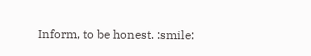Inform, to be honest. :smile: